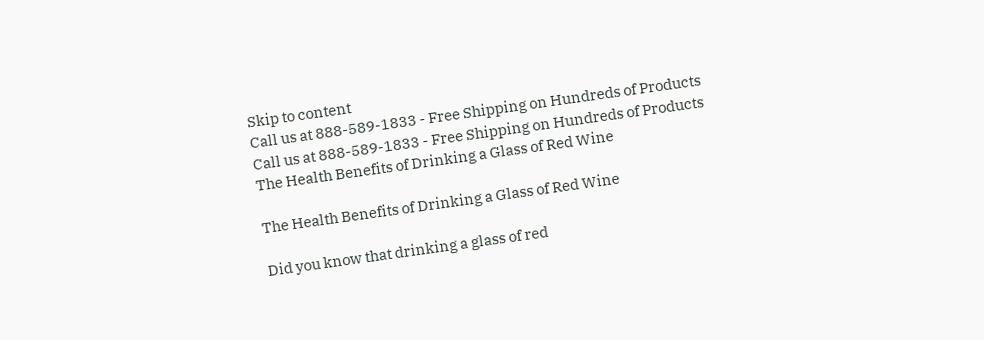Skip to content
Call us at 888-589-1833 - Free Shipping on Hundreds of Products
Call us at 888-589-1833 - Free Shipping on Hundreds of Products
The Health Benefits of Drinking a Glass of Red Wine

The Health Benefits of Drinking a Glass of Red Wine

Did you know that drinking a glass of red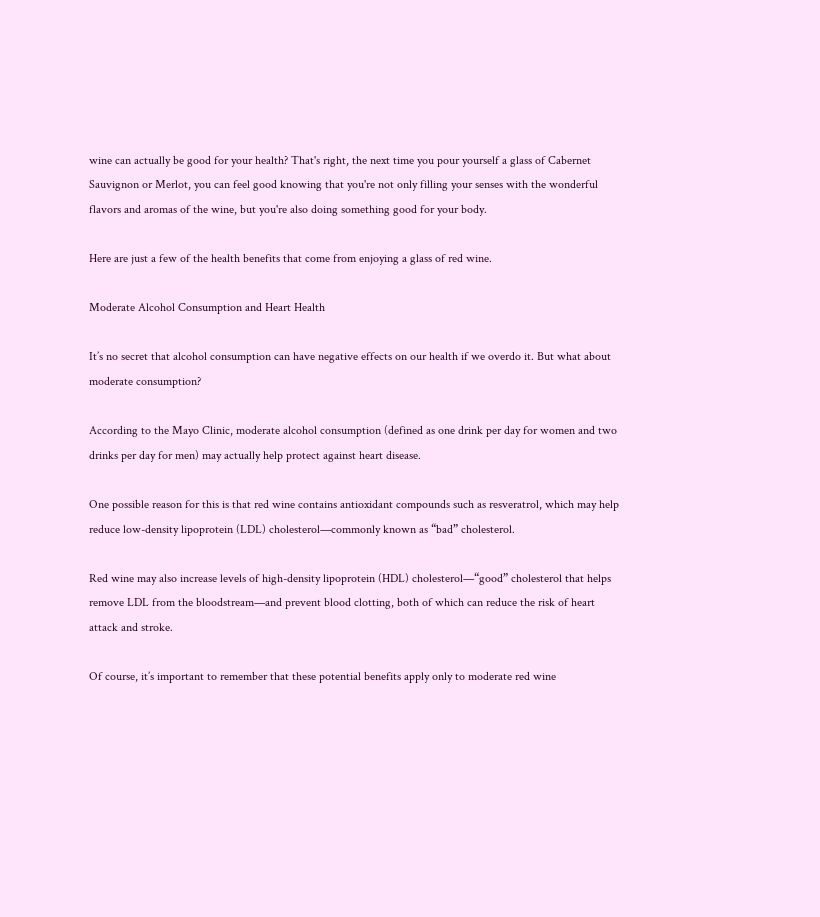wine can actually be good for your health? That's right, the next time you pour yourself a glass of Cabernet Sauvignon or Merlot, you can feel good knowing that you're not only filling your senses with the wonderful flavors and aromas of the wine, but you're also doing something good for your body.

Here are just a few of the health benefits that come from enjoying a glass of red wine.

Moderate Alcohol Consumption and Heart Health

It’s no secret that alcohol consumption can have negative effects on our health if we overdo it. But what about moderate consumption?

According to the Mayo Clinic, moderate alcohol consumption (defined as one drink per day for women and two drinks per day for men) may actually help protect against heart disease.

One possible reason for this is that red wine contains antioxidant compounds such as resveratrol, which may help reduce low-density lipoprotein (LDL) cholesterol—commonly known as “bad” cholesterol.

Red wine may also increase levels of high-density lipoprotein (HDL) cholesterol—“good” cholesterol that helps remove LDL from the bloodstream—and prevent blood clotting, both of which can reduce the risk of heart attack and stroke.

Of course, it’s important to remember that these potential benefits apply only to moderate red wine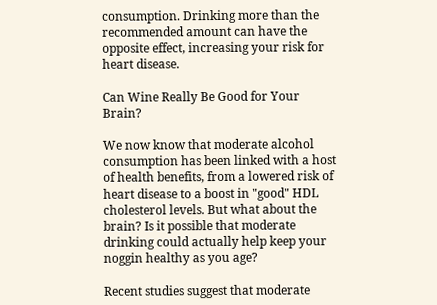consumption. Drinking more than the recommended amount can have the opposite effect, increasing your risk for heart disease.

Can Wine Really Be Good for Your Brain?

We now know that moderate alcohol consumption has been linked with a host of health benefits, from a lowered risk of heart disease to a boost in "good" HDL cholesterol levels. But what about the brain? Is it possible that moderate drinking could actually help keep your noggin healthy as you age?

Recent studies suggest that moderate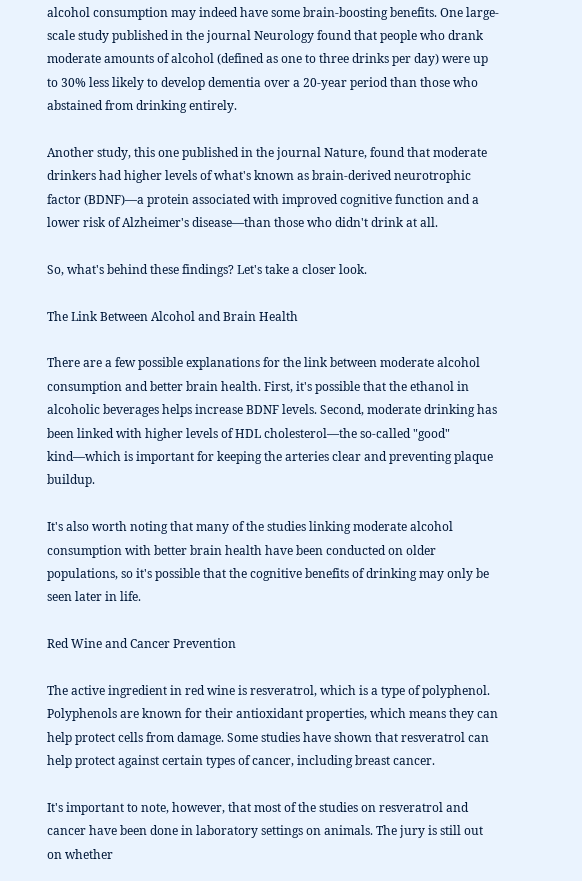alcohol consumption may indeed have some brain-boosting benefits. One large-scale study published in the journal Neurology found that people who drank moderate amounts of alcohol (defined as one to three drinks per day) were up to 30% less likely to develop dementia over a 20-year period than those who abstained from drinking entirely.

Another study, this one published in the journal Nature, found that moderate drinkers had higher levels of what's known as brain-derived neurotrophic factor (BDNF)—a protein associated with improved cognitive function and a lower risk of Alzheimer's disease—than those who didn't drink at all.

So, what's behind these findings? Let's take a closer look.

The Link Between Alcohol and Brain Health

There are a few possible explanations for the link between moderate alcohol consumption and better brain health. First, it's possible that the ethanol in alcoholic beverages helps increase BDNF levels. Second, moderate drinking has been linked with higher levels of HDL cholesterol—the so-called "good" kind—which is important for keeping the arteries clear and preventing plaque buildup.

It's also worth noting that many of the studies linking moderate alcohol consumption with better brain health have been conducted on older populations, so it's possible that the cognitive benefits of drinking may only be seen later in life.

Red Wine and Cancer Prevention

The active ingredient in red wine is resveratrol, which is a type of polyphenol. Polyphenols are known for their antioxidant properties, which means they can help protect cells from damage. Some studies have shown that resveratrol can help protect against certain types of cancer, including breast cancer.

It's important to note, however, that most of the studies on resveratrol and cancer have been done in laboratory settings on animals. The jury is still out on whether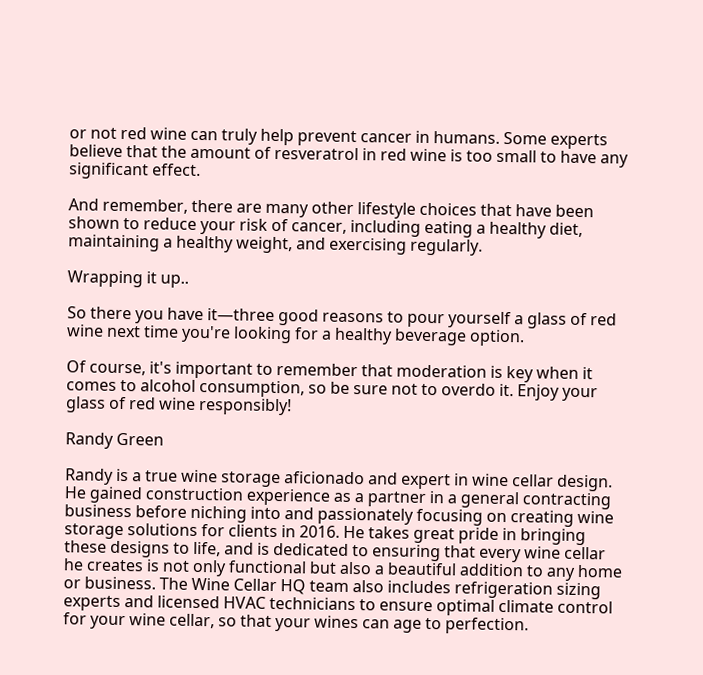or not red wine can truly help prevent cancer in humans. Some experts believe that the amount of resveratrol in red wine is too small to have any significant effect.

And remember, there are many other lifestyle choices that have been shown to reduce your risk of cancer, including eating a healthy diet, maintaining a healthy weight, and exercising regularly.

Wrapping it up..

So there you have it—three good reasons to pour yourself a glass of red wine next time you're looking for a healthy beverage option.

Of course, it's important to remember that moderation is key when it comes to alcohol consumption, so be sure not to overdo it. Enjoy your glass of red wine responsibly!

Randy Green

Randy is a true wine storage aficionado and expert in wine cellar design. He gained construction experience as a partner in a general contracting business before niching into and passionately focusing on creating wine storage solutions for clients in 2016. He takes great pride in bringing these designs to life, and is dedicated to ensuring that every wine cellar he creates is not only functional but also a beautiful addition to any home or business. The Wine Cellar HQ team also includes refrigeration sizing experts and licensed HVAC technicians to ensure optimal climate control for your wine cellar, so that your wines can age to perfection.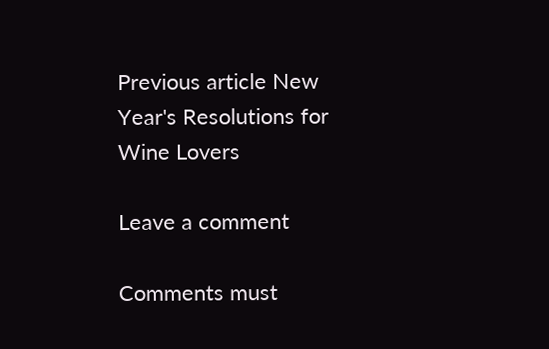Previous article New Year's Resolutions for Wine Lovers

Leave a comment

Comments must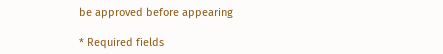be approved before appearing

* Required fields